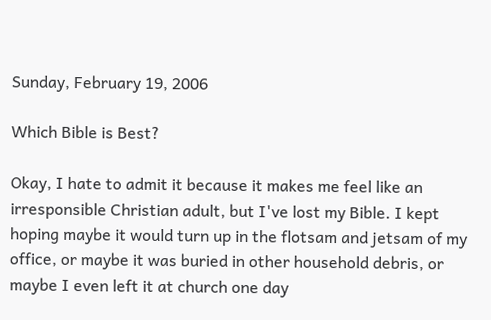Sunday, February 19, 2006

Which Bible is Best?

Okay, I hate to admit it because it makes me feel like an irresponsible Christian adult, but I've lost my Bible. I kept hoping maybe it would turn up in the flotsam and jetsam of my office, or maybe it was buried in other household debris, or maybe I even left it at church one day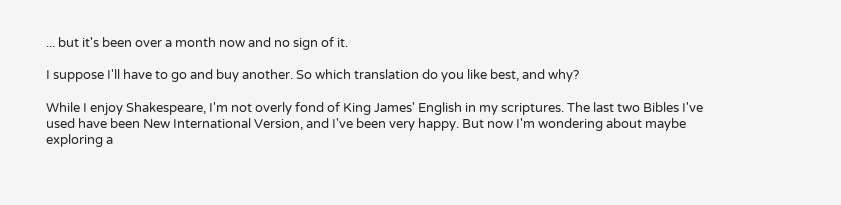... but it's been over a month now and no sign of it.

I suppose I'll have to go and buy another. So which translation do you like best, and why?

While I enjoy Shakespeare, I'm not overly fond of King James' English in my scriptures. The last two Bibles I've used have been New International Version, and I've been very happy. But now I'm wondering about maybe exploring a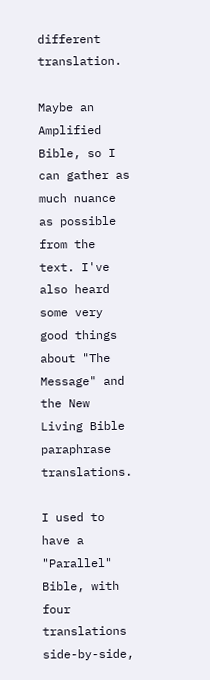different translation.

Maybe an Amplified Bible, so I can gather as much nuance as possible from the text. I've also heard some very good things about "The Message" and the New Living Bible paraphrase translations.

I used to have a "Parallel" Bible, with four translations side-by-side,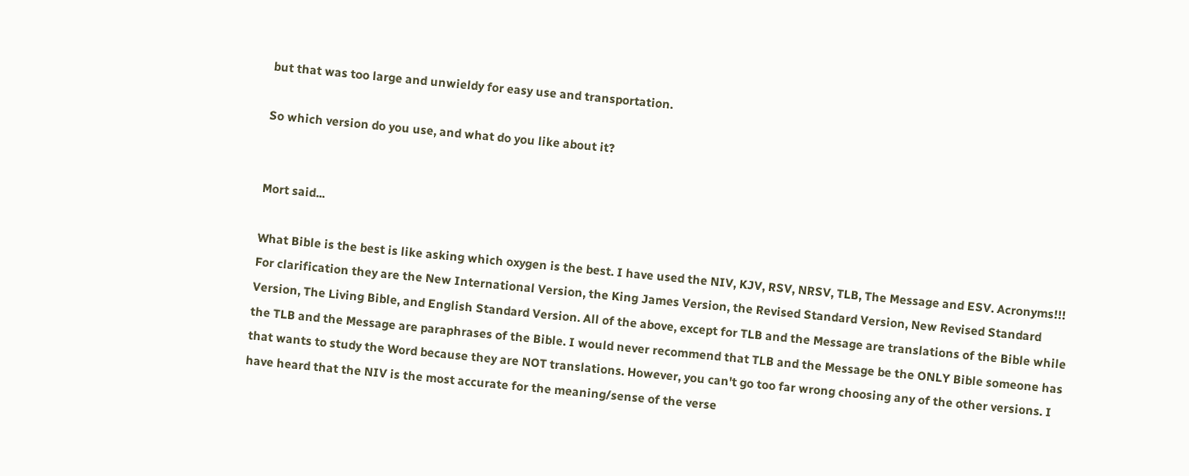but that was too large and unwieldy for easy use and transportation.

So which version do you use, and what do you like about it?


Mort said...

What Bible is the best is like asking which oxygen is the best. I have used the NIV, KJV, RSV, NRSV, TLB, The Message and ESV. Acronyms!!! For clarification they are the New International Version, the King James Version, the Revised Standard Version, New Revised Standard Version, The Living Bible, and English Standard Version. All of the above, except for TLB and the Message are translations of the Bible while the TLB and the Message are paraphrases of the Bible. I would never recommend that TLB and the Message be the ONLY Bible someone has that wants to study the Word because they are NOT translations. However, you can't go too far wrong choosing any of the other versions. I have heard that the NIV is the most accurate for the meaning/sense of the verse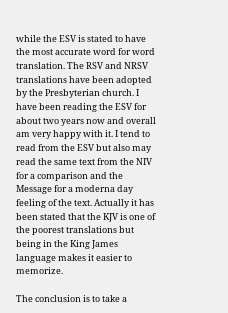while the ESV is stated to have the most accurate word for word translation. The RSV and NRSV translations have been adopted by the Presbyterian church. I have been reading the ESV for about two years now and overall am very happy with it. I tend to read from the ESV but also may read the same text from the NIV for a comparison and the Message for a moderna day feeling of the text. Actually it has been stated that the KJV is one of the poorest translations but being in the King James language makes it easier to memorize.

The conclusion is to take a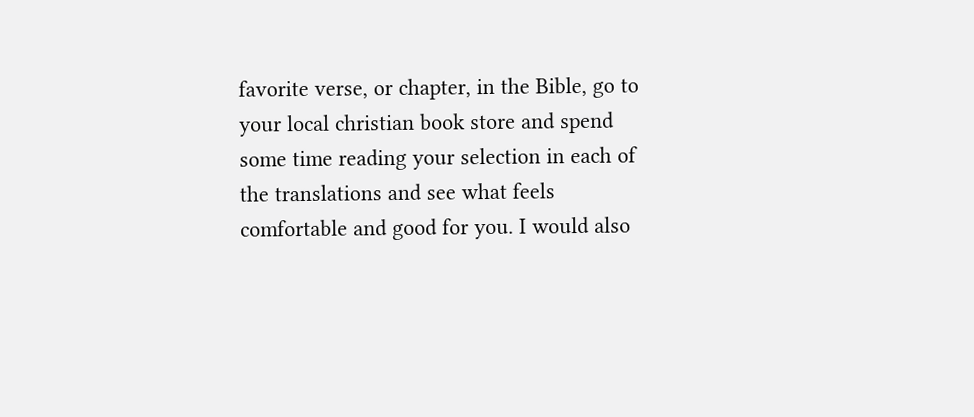favorite verse, or chapter, in the Bible, go to your local christian book store and spend some time reading your selection in each of the translations and see what feels comfortable and good for you. I would also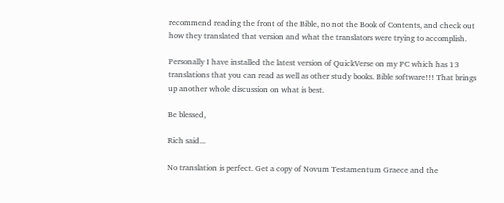recommend reading the front of the Bible, no not the Book of Contents, and check out how they translated that version and what the translators were trying to accomplish.

Personally I have installed the latest version of QuickVerse on my PC which has 13 translations that you can read as well as other study books. Bible software!!! That brings up another whole discussion on what is best.

Be blessed,

Rich said...

No translation is perfect. Get a copy of Novum Testamentum Graece and the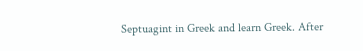Septuagint in Greek and learn Greek. After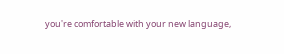you're comfortable with your new language,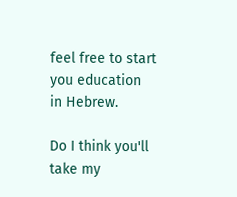feel free to start you education in Hebrew.

Do I think you'll take my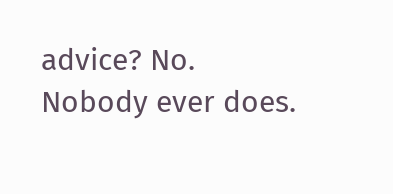advice? No. Nobody ever does.